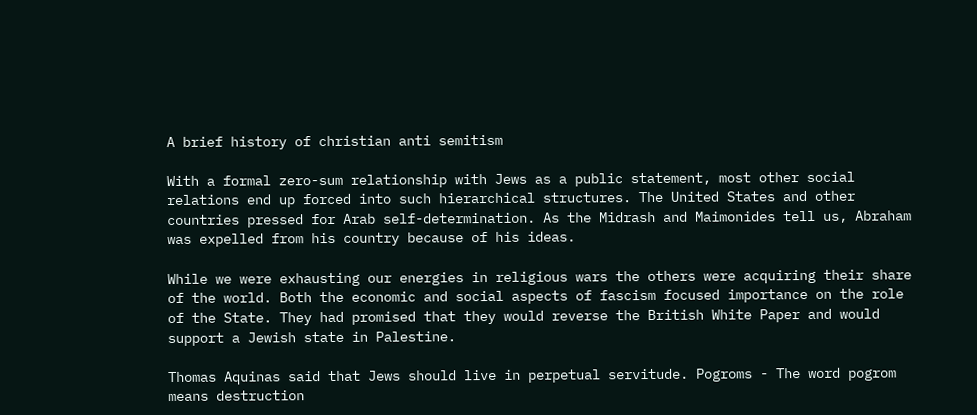A brief history of christian anti semitism

With a formal zero-sum relationship with Jews as a public statement, most other social relations end up forced into such hierarchical structures. The United States and other countries pressed for Arab self-determination. As the Midrash and Maimonides tell us, Abraham was expelled from his country because of his ideas.

While we were exhausting our energies in religious wars the others were acquiring their share of the world. Both the economic and social aspects of fascism focused importance on the role of the State. They had promised that they would reverse the British White Paper and would support a Jewish state in Palestine.

Thomas Aquinas said that Jews should live in perpetual servitude. Pogroms - The word pogrom means destruction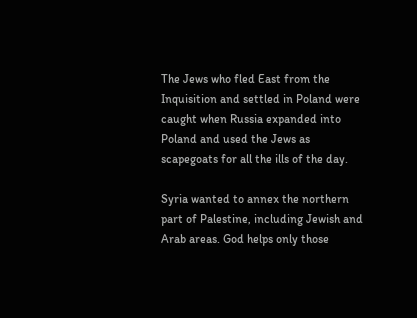The Jews who fled East from the Inquisition and settled in Poland were caught when Russia expanded into Poland and used the Jews as scapegoats for all the ills of the day.

Syria wanted to annex the northern part of Palestine, including Jewish and Arab areas. God helps only those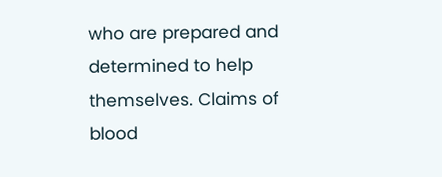who are prepared and determined to help themselves. Claims of blood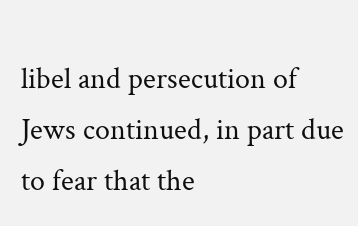libel and persecution of Jews continued, in part due to fear that the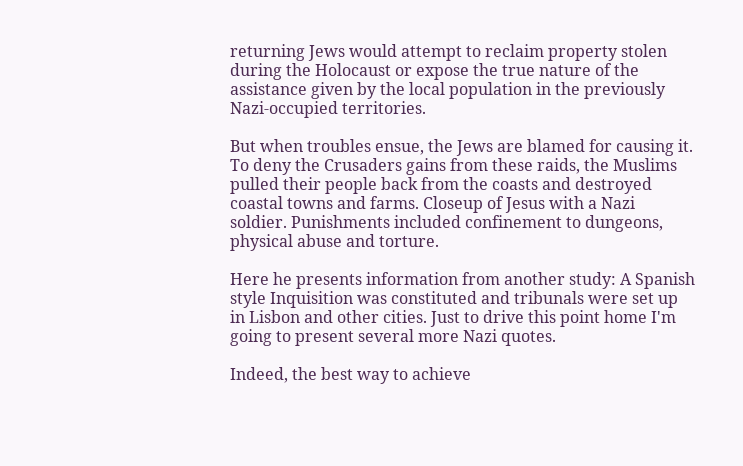returning Jews would attempt to reclaim property stolen during the Holocaust or expose the true nature of the assistance given by the local population in the previously Nazi-occupied territories.

But when troubles ensue, the Jews are blamed for causing it. To deny the Crusaders gains from these raids, the Muslims pulled their people back from the coasts and destroyed coastal towns and farms. Closeup of Jesus with a Nazi soldier. Punishments included confinement to dungeons, physical abuse and torture.

Here he presents information from another study: A Spanish style Inquisition was constituted and tribunals were set up in Lisbon and other cities. Just to drive this point home I'm going to present several more Nazi quotes.

Indeed, the best way to achieve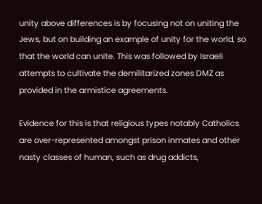unity above differences is by focusing not on uniting the Jews, but on building an example of unity for the world, so that the world can unite. This was followed by Israeli attempts to cultivate the demilitarized zones DMZ as provided in the armistice agreements.

Evidence for this is that religious types notably Catholics are over-represented amongst prison inmates and other nasty classes of human, such as drug addicts,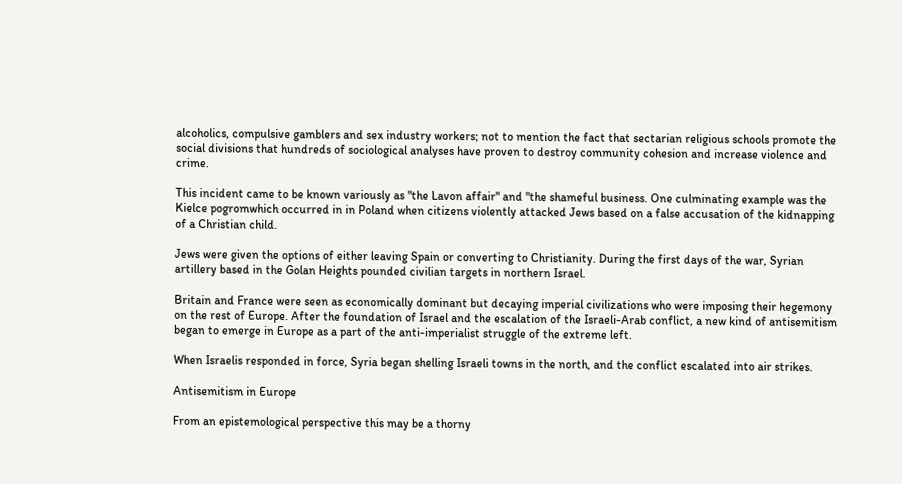alcoholics, compulsive gamblers and sex industry workers; not to mention the fact that sectarian religious schools promote the social divisions that hundreds of sociological analyses have proven to destroy community cohesion and increase violence and crime.

This incident came to be known variously as "the Lavon affair" and "the shameful business. One culminating example was the Kielce pogromwhich occurred in in Poland when citizens violently attacked Jews based on a false accusation of the kidnapping of a Christian child.

Jews were given the options of either leaving Spain or converting to Christianity. During the first days of the war, Syrian artillery based in the Golan Heights pounded civilian targets in northern Israel.

Britain and France were seen as economically dominant but decaying imperial civilizations who were imposing their hegemony on the rest of Europe. After the foundation of Israel and the escalation of the Israeli-Arab conflict, a new kind of antisemitism began to emerge in Europe as a part of the anti-imperialist struggle of the extreme left.

When Israelis responded in force, Syria began shelling Israeli towns in the north, and the conflict escalated into air strikes.

Antisemitism in Europe

From an epistemological perspective this may be a thorny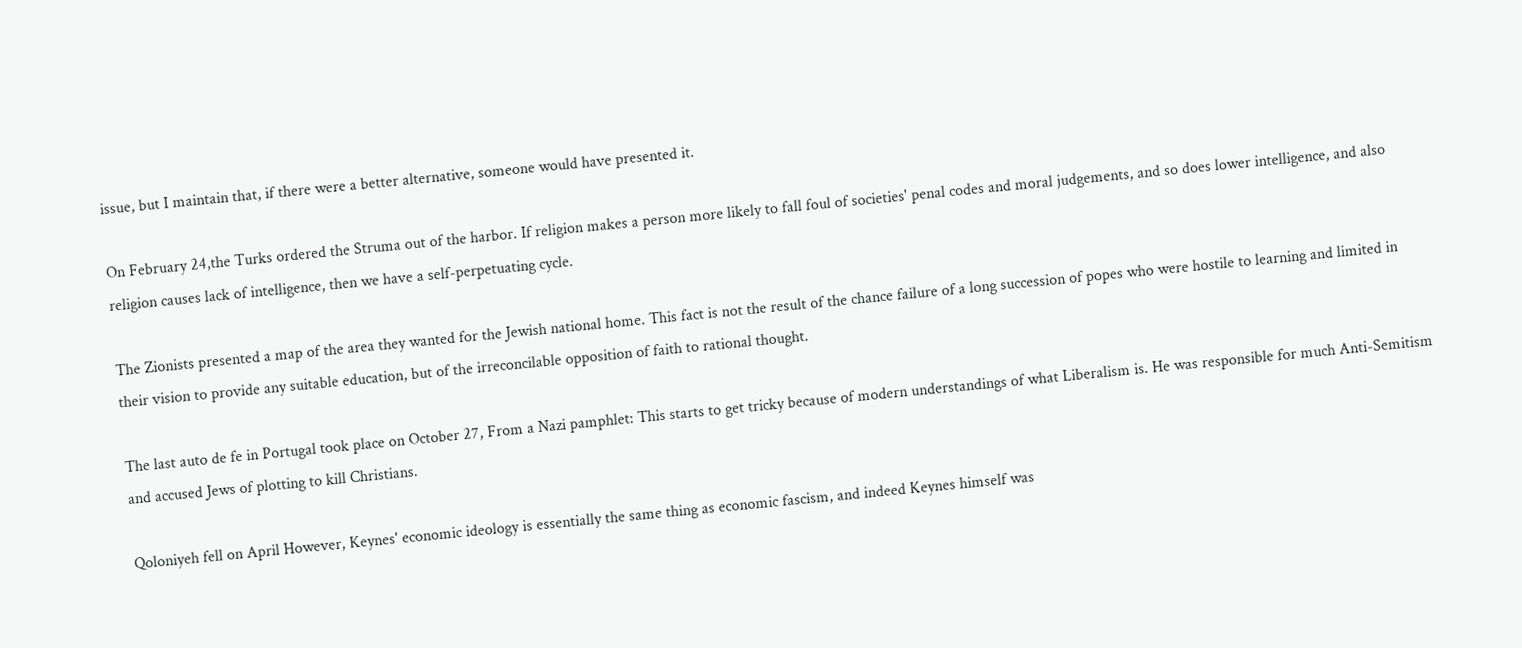issue, but I maintain that, if there were a better alternative, someone would have presented it.

On February 24,the Turks ordered the Struma out of the harbor. If religion makes a person more likely to fall foul of societies' penal codes and moral judgements, and so does lower intelligence, and also religion causes lack of intelligence, then we have a self-perpetuating cycle.

The Zionists presented a map of the area they wanted for the Jewish national home. This fact is not the result of the chance failure of a long succession of popes who were hostile to learning and limited in their vision to provide any suitable education, but of the irreconcilable opposition of faith to rational thought.

The last auto de fe in Portugal took place on October 27, From a Nazi pamphlet: This starts to get tricky because of modern understandings of what Liberalism is. He was responsible for much Anti-Semitism and accused Jews of plotting to kill Christians.

Qoloniyeh fell on April However, Keynes' economic ideology is essentially the same thing as economic fascism, and indeed Keynes himself was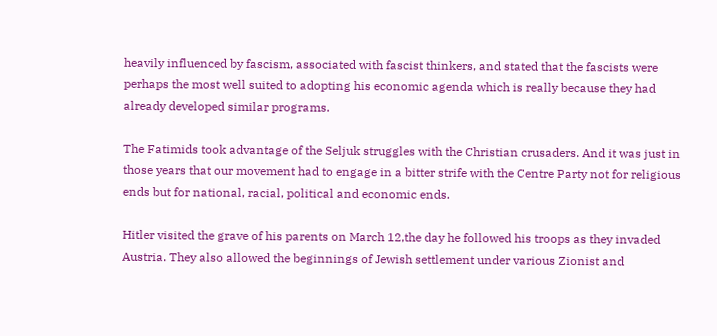heavily influenced by fascism, associated with fascist thinkers, and stated that the fascists were perhaps the most well suited to adopting his economic agenda which is really because they had already developed similar programs.

The Fatimids took advantage of the Seljuk struggles with the Christian crusaders. And it was just in those years that our movement had to engage in a bitter strife with the Centre Party not for religious ends but for national, racial, political and economic ends.

Hitler visited the grave of his parents on March 12,the day he followed his troops as they invaded Austria. They also allowed the beginnings of Jewish settlement under various Zionist and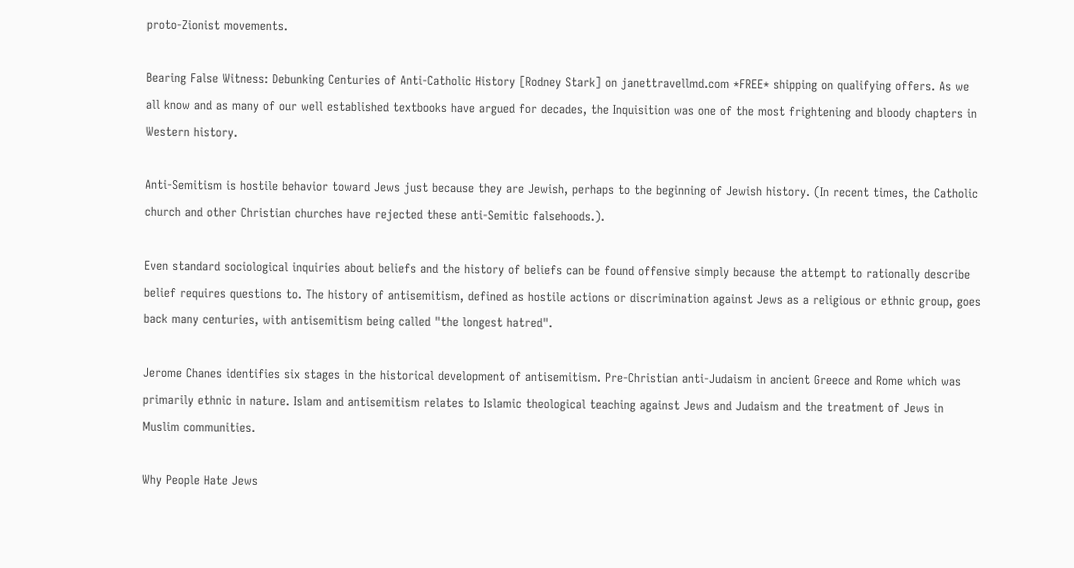proto-Zionist movements.

Bearing False Witness: Debunking Centuries of Anti-Catholic History [Rodney Stark] on janettravellmd.com *FREE* shipping on qualifying offers. As we all know and as many of our well established textbooks have argued for decades, the Inquisition was one of the most frightening and bloody chapters in Western history.

Anti-Semitism is hostile behavior toward Jews just because they are Jewish, perhaps to the beginning of Jewish history. (In recent times, the Catholic church and other Christian churches have rejected these anti-Semitic falsehoods.).

Even standard sociological inquiries about beliefs and the history of beliefs can be found offensive simply because the attempt to rationally describe belief requires questions to. The history of antisemitism, defined as hostile actions or discrimination against Jews as a religious or ethnic group, goes back many centuries, with antisemitism being called "the longest hatred".

Jerome Chanes identifies six stages in the historical development of antisemitism. Pre-Christian anti-Judaism in ancient Greece and Rome which was primarily ethnic in nature. Islam and antisemitism relates to Islamic theological teaching against Jews and Judaism and the treatment of Jews in Muslim communities.

Why People Hate Jews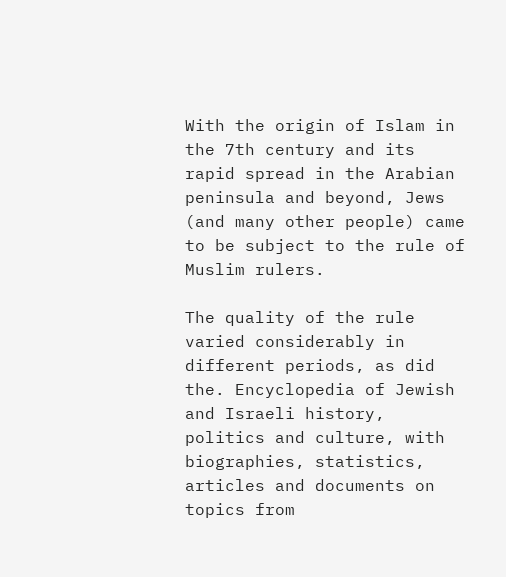With the origin of Islam in the 7th century and its rapid spread in the Arabian peninsula and beyond, Jews (and many other people) came to be subject to the rule of Muslim rulers.

The quality of the rule varied considerably in different periods, as did the. Encyclopedia of Jewish and Israeli history, politics and culture, with biographies, statistics, articles and documents on topics from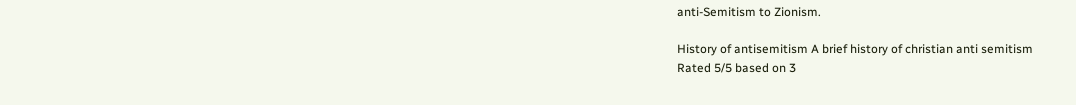anti-Semitism to Zionism.

History of antisemitism A brief history of christian anti semitism
Rated 5/5 based on 3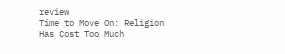review
Time to Move On: Religion Has Cost Too Much